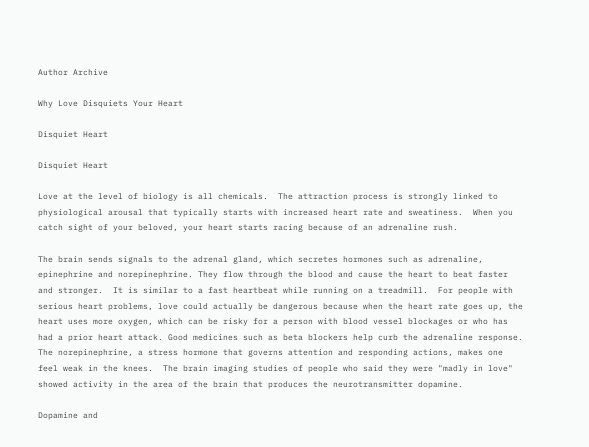Author Archive

Why Love Disquiets Your Heart

Disquiet Heart

Disquiet Heart

Love at the level of biology is all chemicals.  The attraction process is strongly linked to physiological arousal that typically starts with increased heart rate and sweatiness.  When you catch sight of your beloved, your heart starts racing because of an adrenaline rush.

The brain sends signals to the adrenal gland, which secretes hormones such as adrenaline, epinephrine and norepinephrine. They flow through the blood and cause the heart to beat faster and stronger.  It is similar to a fast heartbeat while running on a treadmill.  For people with serious heart problems, love could actually be dangerous because when the heart rate goes up, the heart uses more oxygen, which can be risky for a person with blood vessel blockages or who has had a prior heart attack. Good medicines such as beta blockers help curb the adrenaline response.  The norepinephrine, a stress hormone that governs attention and responding actions, makes one feel weak in the knees.  The brain imaging studies of people who said they were "madly in love" showed activity in the area of the brain that produces the neurotransmitter dopamine.

Dopamine and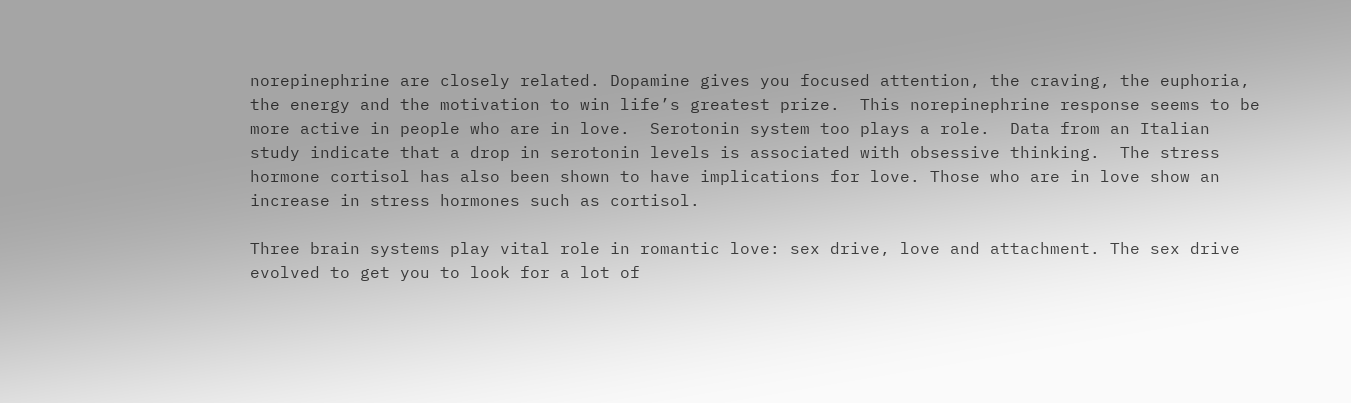norepinephrine are closely related. Dopamine gives you focused attention, the craving, the euphoria, the energy and the motivation to win life’s greatest prize.  This norepinephrine response seems to be more active in people who are in love.  Serotonin system too plays a role.  Data from an Italian study indicate that a drop in serotonin levels is associated with obsessive thinking.  The stress hormone cortisol has also been shown to have implications for love. Those who are in love show an increase in stress hormones such as cortisol.

Three brain systems play vital role in romantic love: sex drive, love and attachment. The sex drive evolved to get you to look for a lot of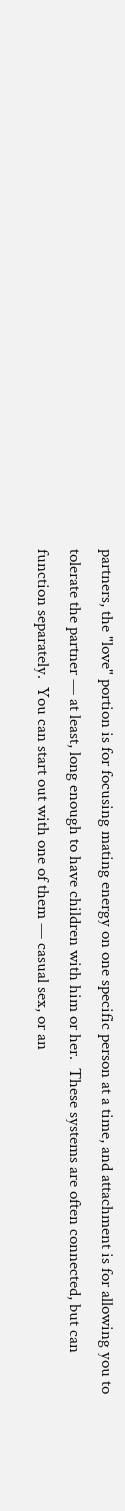partners, the "love" portion is for focusing mating energy on one specific person at a time, and attachment is for allowing you to tolerate the partner — at least, long enough to have children with him or her.  These systems are often connected, but can function separately.  You can start out with one of them — casual sex, or an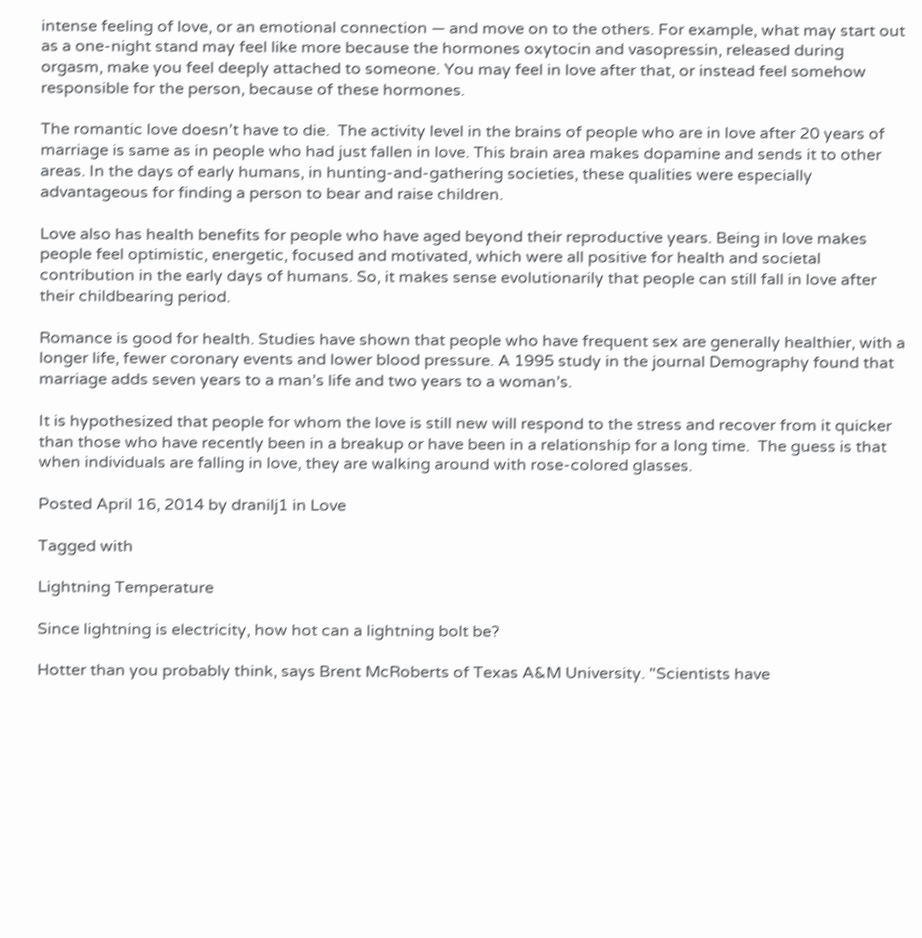intense feeling of love, or an emotional connection — and move on to the others. For example, what may start out as a one-night stand may feel like more because the hormones oxytocin and vasopressin, released during orgasm, make you feel deeply attached to someone. You may feel in love after that, or instead feel somehow responsible for the person, because of these hormones.

The romantic love doesn’t have to die.  The activity level in the brains of people who are in love after 20 years of marriage is same as in people who had just fallen in love. This brain area makes dopamine and sends it to other areas. In the days of early humans, in hunting-and-gathering societies, these qualities were especially advantageous for finding a person to bear and raise children.

Love also has health benefits for people who have aged beyond their reproductive years. Being in love makes people feel optimistic, energetic, focused and motivated, which were all positive for health and societal contribution in the early days of humans. So, it makes sense evolutionarily that people can still fall in love after their childbearing period.

Romance is good for health. Studies have shown that people who have frequent sex are generally healthier, with a longer life, fewer coronary events and lower blood pressure. A 1995 study in the journal Demography found that marriage adds seven years to a man’s life and two years to a woman’s.

It is hypothesized that people for whom the love is still new will respond to the stress and recover from it quicker than those who have recently been in a breakup or have been in a relationship for a long time.  The guess is that when individuals are falling in love, they are walking around with rose-colored glasses.

Posted April 16, 2014 by dranilj1 in Love

Tagged with

Lightning Temperature

Since lightning is electricity, how hot can a lightning bolt be?

Hotter than you probably think, says Brent McRoberts of Texas A&M University. "Scientists have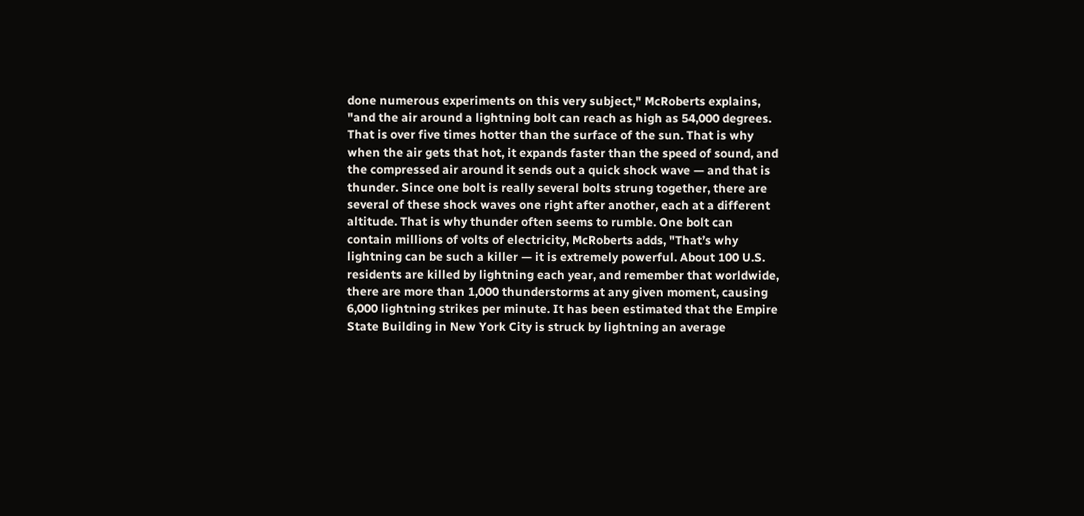done numerous experiments on this very subject," McRoberts explains, "and the air around a lightning bolt can reach as high as 54,000 degrees. That is over five times hotter than the surface of the sun. That is why when the air gets that hot, it expands faster than the speed of sound, and the compressed air around it sends out a quick shock wave — and that is thunder. Since one bolt is really several bolts strung together, there are several of these shock waves one right after another, each at a different altitude. That is why thunder often seems to rumble. One bolt can contain millions of volts of electricity, McRoberts adds, "That’s why lightning can be such a killer — it is extremely powerful. About 100 U.S. residents are killed by lightning each year, and remember that worldwide, there are more than 1,000 thunderstorms at any given moment, causing 6,000 lightning strikes per minute. It has been estimated that the Empire State Building in New York City is struck by lightning an average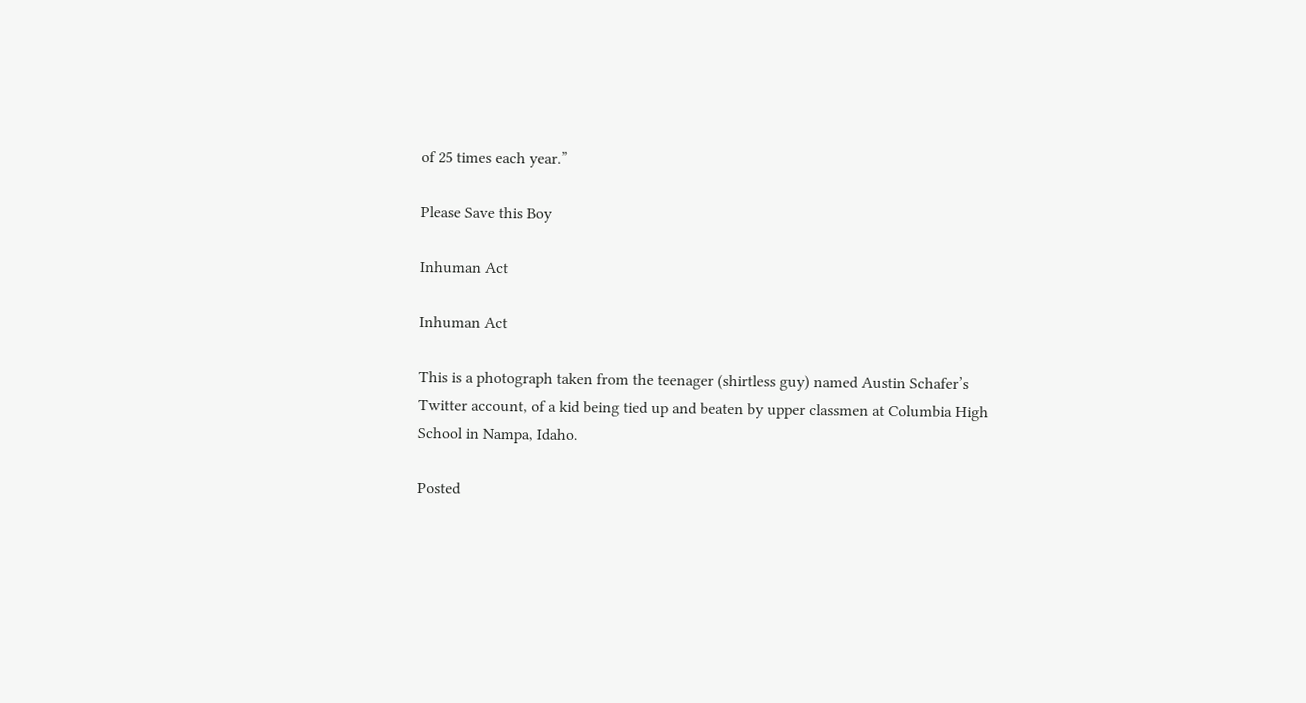of 25 times each year.”

Please Save this Boy

Inhuman Act

Inhuman Act

This is a photograph taken from the teenager (shirtless guy) named Austin Schafer’s Twitter account, of a kid being tied up and beaten by upper classmen at Columbia High School in Nampa, Idaho.

Posted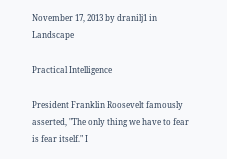November 17, 2013 by dranilj1 in Landscape

Practical Intelligence

President Franklin Roosevelt famously asserted, "The only thing we have to fear is fear itself." I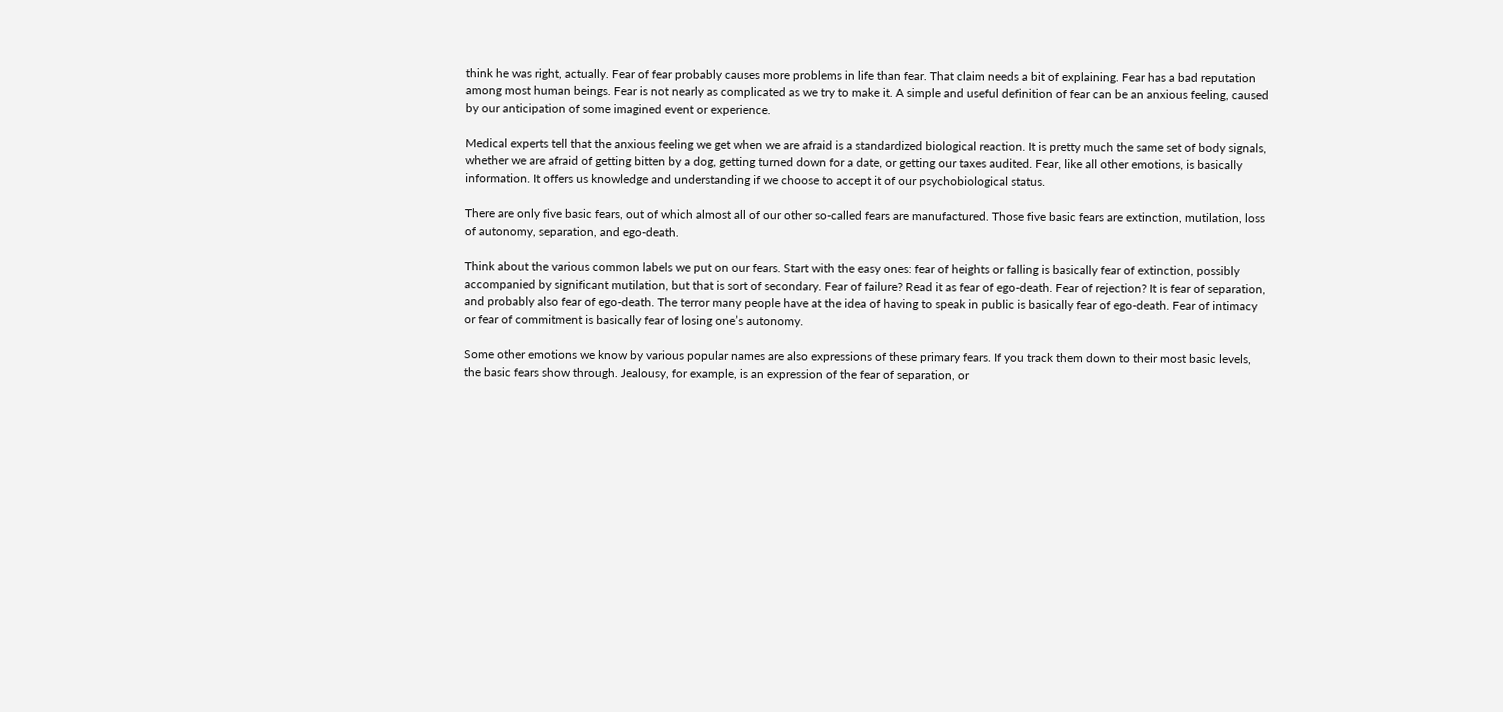think he was right, actually. Fear of fear probably causes more problems in life than fear. That claim needs a bit of explaining. Fear has a bad reputation among most human beings. Fear is not nearly as complicated as we try to make it. A simple and useful definition of fear can be an anxious feeling, caused by our anticipation of some imagined event or experience.

Medical experts tell that the anxious feeling we get when we are afraid is a standardized biological reaction. It is pretty much the same set of body signals, whether we are afraid of getting bitten by a dog, getting turned down for a date, or getting our taxes audited. Fear, like all other emotions, is basically information. It offers us knowledge and understanding if we choose to accept it of our psychobiological status.

There are only five basic fears, out of which almost all of our other so-called fears are manufactured. Those five basic fears are extinction, mutilation, loss of autonomy, separation, and ego-death.

Think about the various common labels we put on our fears. Start with the easy ones: fear of heights or falling is basically fear of extinction, possibly accompanied by significant mutilation, but that is sort of secondary. Fear of failure? Read it as fear of ego-death. Fear of rejection? It is fear of separation, and probably also fear of ego-death. The terror many people have at the idea of having to speak in public is basically fear of ego-death. Fear of intimacy or fear of commitment is basically fear of losing one’s autonomy.

Some other emotions we know by various popular names are also expressions of these primary fears. If you track them down to their most basic levels, the basic fears show through. Jealousy, for example, is an expression of the fear of separation, or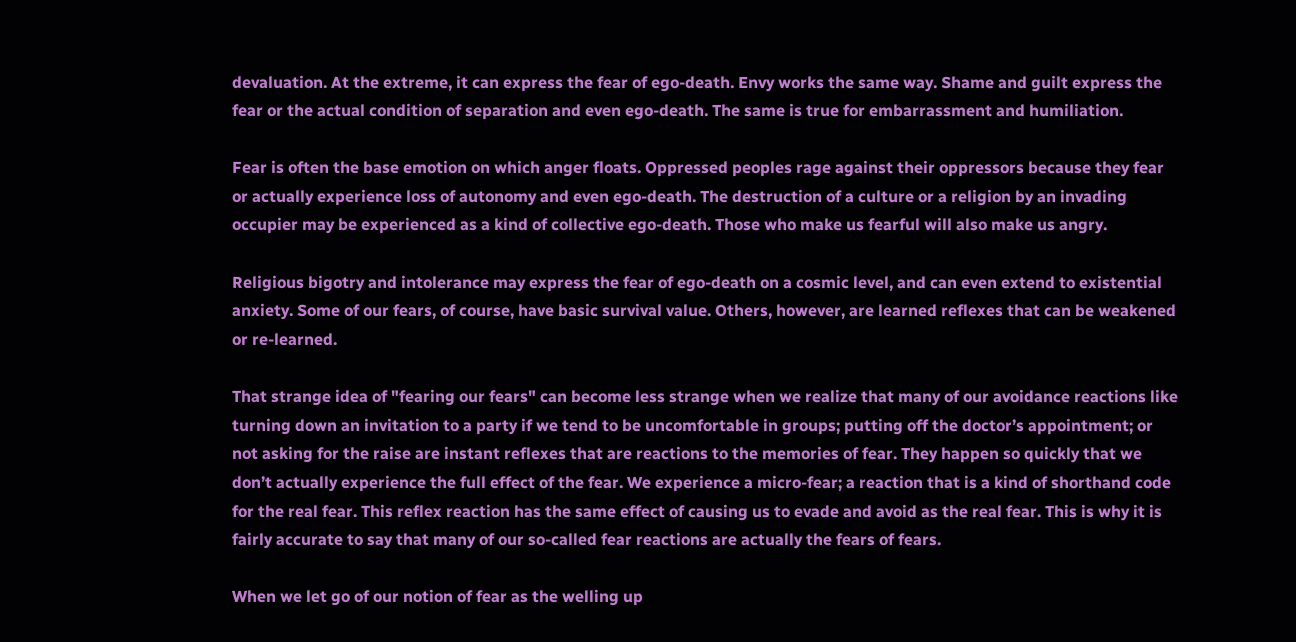devaluation. At the extreme, it can express the fear of ego-death. Envy works the same way. Shame and guilt express the fear or the actual condition of separation and even ego-death. The same is true for embarrassment and humiliation.

Fear is often the base emotion on which anger floats. Oppressed peoples rage against their oppressors because they fear or actually experience loss of autonomy and even ego-death. The destruction of a culture or a religion by an invading occupier may be experienced as a kind of collective ego-death. Those who make us fearful will also make us angry.

Religious bigotry and intolerance may express the fear of ego-death on a cosmic level, and can even extend to existential anxiety. Some of our fears, of course, have basic survival value. Others, however, are learned reflexes that can be weakened or re-learned.

That strange idea of "fearing our fears" can become less strange when we realize that many of our avoidance reactions like turning down an invitation to a party if we tend to be uncomfortable in groups; putting off the doctor’s appointment; or not asking for the raise are instant reflexes that are reactions to the memories of fear. They happen so quickly that we don’t actually experience the full effect of the fear. We experience a micro-fear; a reaction that is a kind of shorthand code for the real fear. This reflex reaction has the same effect of causing us to evade and avoid as the real fear. This is why it is fairly accurate to say that many of our so-called fear reactions are actually the fears of fears.

When we let go of our notion of fear as the welling up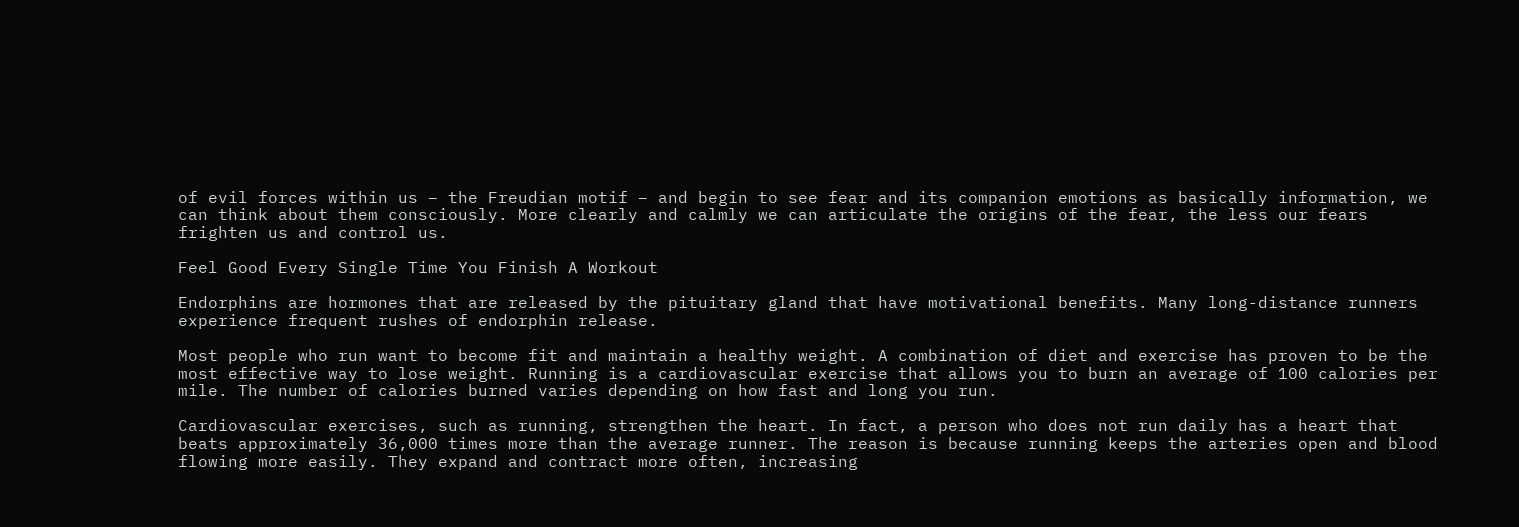of evil forces within us – the Freudian motif – and begin to see fear and its companion emotions as basically information, we can think about them consciously. More clearly and calmly we can articulate the origins of the fear, the less our fears frighten us and control us.

Feel Good Every Single Time You Finish A Workout

Endorphins are hormones that are released by the pituitary gland that have motivational benefits. Many long-distance runners experience frequent rushes of endorphin release.

Most people who run want to become fit and maintain a healthy weight. A combination of diet and exercise has proven to be the most effective way to lose weight. Running is a cardiovascular exercise that allows you to burn an average of 100 calories per mile. The number of calories burned varies depending on how fast and long you run.

Cardiovascular exercises, such as running, strengthen the heart. In fact, a person who does not run daily has a heart that beats approximately 36,000 times more than the average runner. The reason is because running keeps the arteries open and blood flowing more easily. They expand and contract more often, increasing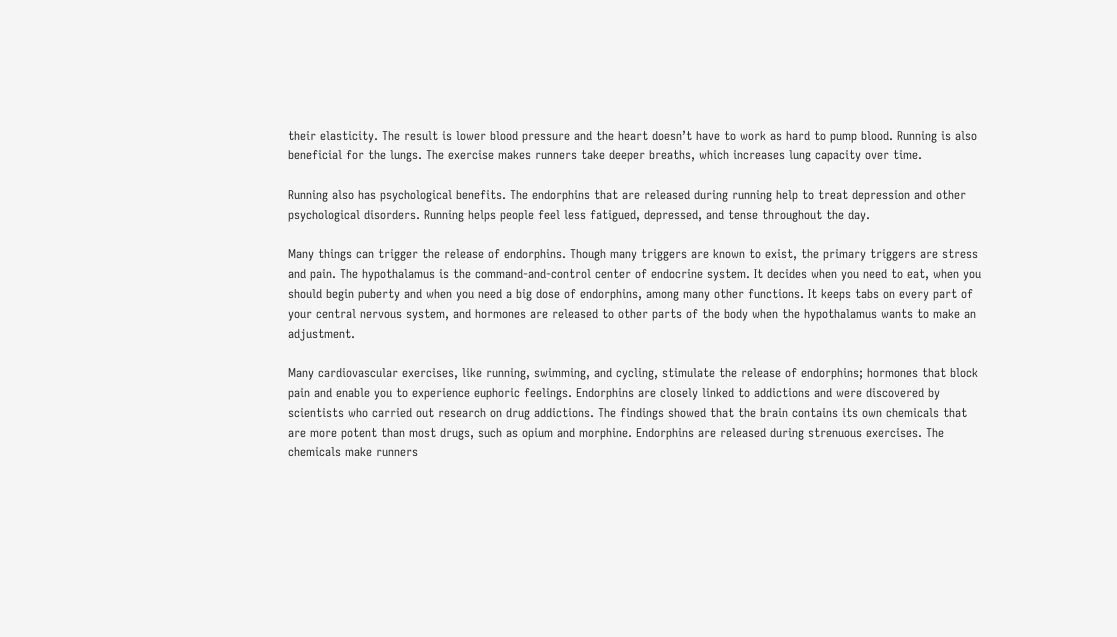their elasticity. The result is lower blood pressure and the heart doesn’t have to work as hard to pump blood. Running is also beneficial for the lungs. The exercise makes runners take deeper breaths, which increases lung capacity over time.

Running also has psychological benefits. The endorphins that are released during running help to treat depression and other psychological disorders. Running helps people feel less fatigued, depressed, and tense throughout the day.

Many things can trigger the release of endorphins. Though many triggers are known to exist, the primary triggers are stress and pain. The hypothalamus is the command-and-control center of endocrine system. It decides when you need to eat, when you should begin puberty and when you need a big dose of endorphins, among many other functions. It keeps tabs on every part of your central nervous system, and hormones are released to other parts of the body when the hypothalamus wants to make an adjustment.

Many cardiovascular exercises, like running, swimming, and cycling, stimulate the release of endorphins; hormones that block pain and enable you to experience euphoric feelings. Endorphins are closely linked to addictions and were discovered by scientists who carried out research on drug addictions. The findings showed that the brain contains its own chemicals that are more potent than most drugs, such as opium and morphine. Endorphins are released during strenuous exercises. The chemicals make runners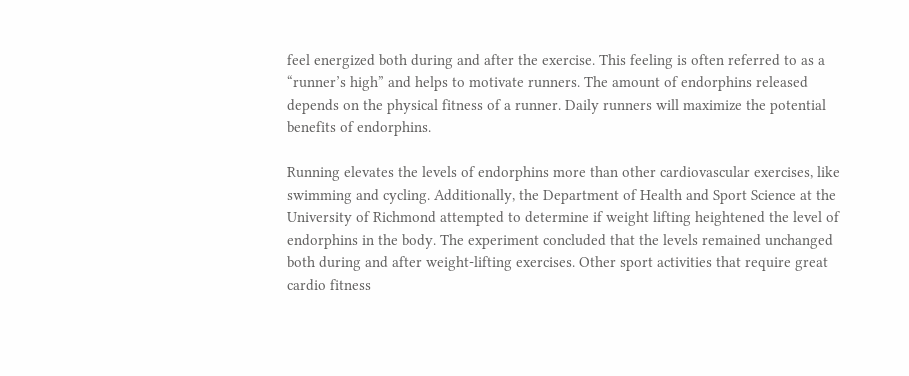feel energized both during and after the exercise. This feeling is often referred to as a “runner’s high” and helps to motivate runners. The amount of endorphins released depends on the physical fitness of a runner. Daily runners will maximize the potential benefits of endorphins.

Running elevates the levels of endorphins more than other cardiovascular exercises, like swimming and cycling. Additionally, the Department of Health and Sport Science at the University of Richmond attempted to determine if weight lifting heightened the level of endorphins in the body. The experiment concluded that the levels remained unchanged both during and after weight-lifting exercises. Other sport activities that require great cardio fitness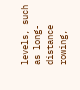levels, such as long-distance rowing,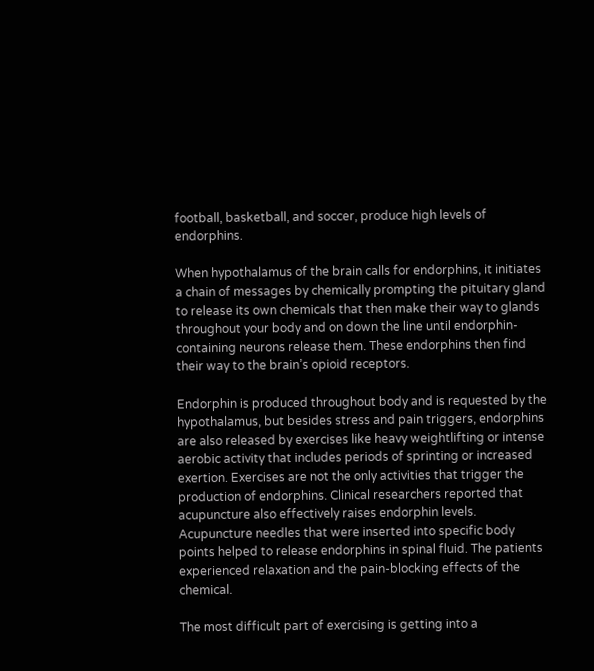football, basketball, and soccer, produce high levels of endorphins.

When hypothalamus of the brain calls for endorphins, it initiates a chain of messages by chemically prompting the pituitary gland to release its own chemicals that then make their way to glands throughout your body and on down the line until endorphin-containing neurons release them. These endorphins then find their way to the brain’s opioid receptors.

Endorphin is produced throughout body and is requested by the hypothalamus, but besides stress and pain triggers, endorphins are also released by exercises like heavy weightlifting or intense aerobic activity that includes periods of sprinting or increased exertion. Exercises are not the only activities that trigger the production of endorphins. Clinical researchers reported that acupuncture also effectively raises endorphin levels. Acupuncture needles that were inserted into specific body points helped to release endorphins in spinal fluid. The patients experienced relaxation and the pain-blocking effects of the chemical.

The most difficult part of exercising is getting into a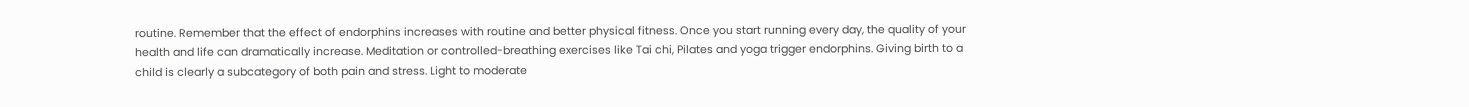routine. Remember that the effect of endorphins increases with routine and better physical fitness. Once you start running every day, the quality of your health and life can dramatically increase. Meditation or controlled-breathing exercises like Tai chi, Pilates and yoga trigger endorphins. Giving birth to a child is clearly a subcategory of both pain and stress. Light to moderate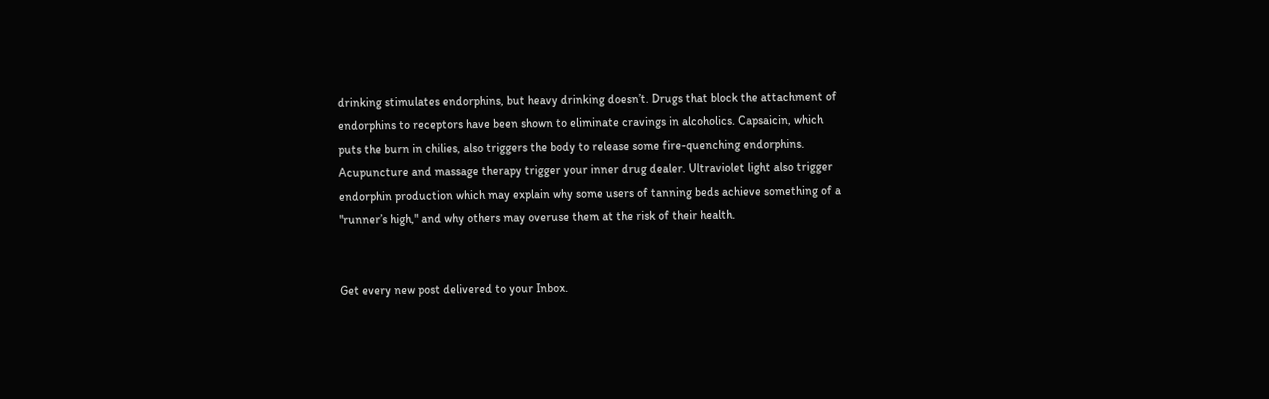drinking stimulates endorphins, but heavy drinking doesn’t. Drugs that block the attachment of endorphins to receptors have been shown to eliminate cravings in alcoholics. Capsaicin, which puts the burn in chilies, also triggers the body to release some fire-quenching endorphins. Acupuncture and massage therapy trigger your inner drug dealer. Ultraviolet light also trigger endorphin production which may explain why some users of tanning beds achieve something of a "runner’s high," and why others may overuse them at the risk of their health.


Get every new post delivered to your Inbox.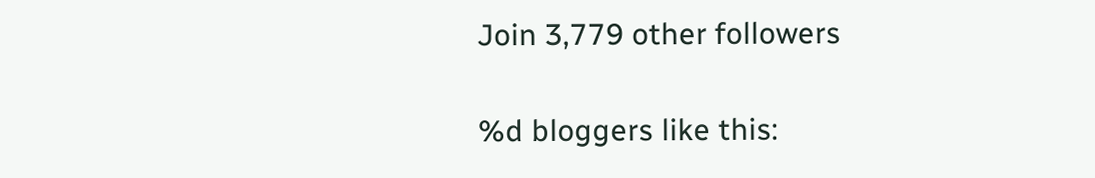Join 3,779 other followers

%d bloggers like this: